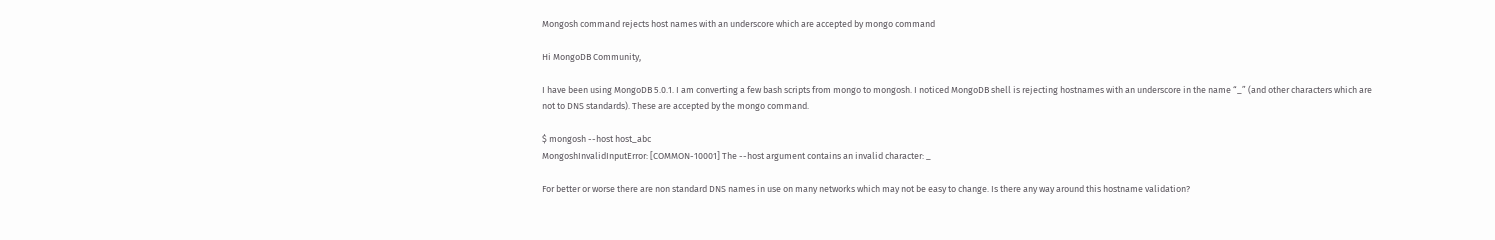Mongosh command rejects host names with an underscore which are accepted by mongo command

Hi MongoDB Community,

I have been using MongoDB 5.0.1. I am converting a few bash scripts from mongo to mongosh. I noticed MongoDB shell is rejecting hostnames with an underscore in the name “_” (and other characters which are not to DNS standards). These are accepted by the mongo command.

$ mongosh --host host_abc
MongoshInvalidInputError: [COMMON-10001] The --host argument contains an invalid character: _

For better or worse there are non standard DNS names in use on many networks which may not be easy to change. Is there any way around this hostname validation?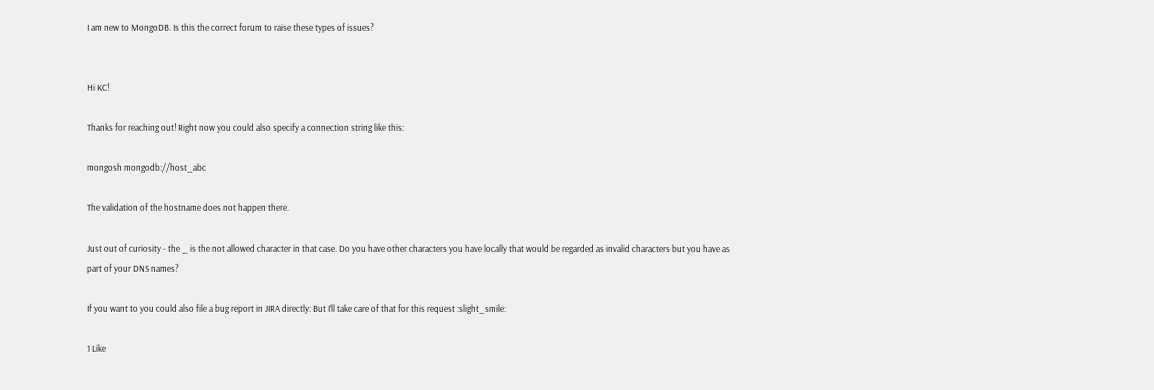I am new to MongoDB. Is this the correct forum to raise these types of issues?


Hi KC!

Thanks for reaching out! Right now you could also specify a connection string like this:

mongosh mongodb://host_abc

The validation of the hostname does not happen there.

Just out of curiosity - the _ is the not allowed character in that case. Do you have other characters you have locally that would be regarded as invalid characters but you have as part of your DNS names?

If you want to you could also file a bug report in JIRA directly: But I’ll take care of that for this request :slight_smile:

1 Like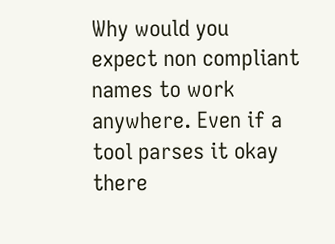Why would you expect non compliant names to work anywhere. Even if a tool parses it okay there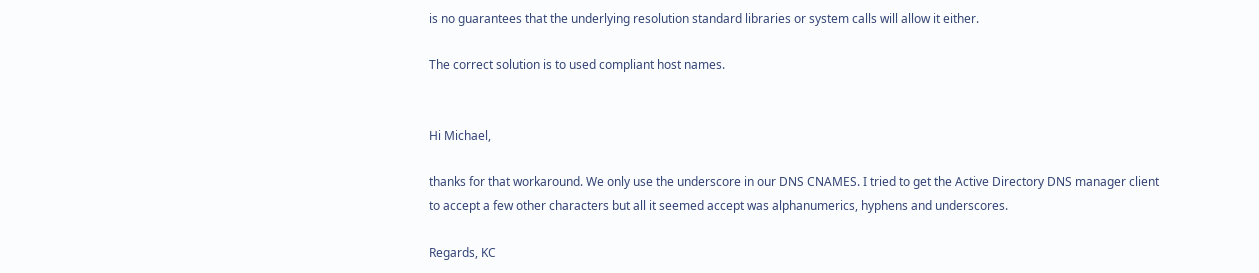is no guarantees that the underlying resolution standard libraries or system calls will allow it either.

The correct solution is to used compliant host names.


Hi Michael,

thanks for that workaround. We only use the underscore in our DNS CNAMES. I tried to get the Active Directory DNS manager client to accept a few other characters but all it seemed accept was alphanumerics, hyphens and underscores.

Regards, KC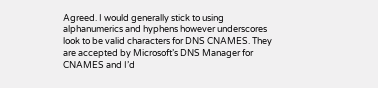Agreed. I would generally stick to using alphanumerics and hyphens however underscores look to be valid characters for DNS CNAMES. They are accepted by Microsoft’s DNS Manager for CNAMES and I’d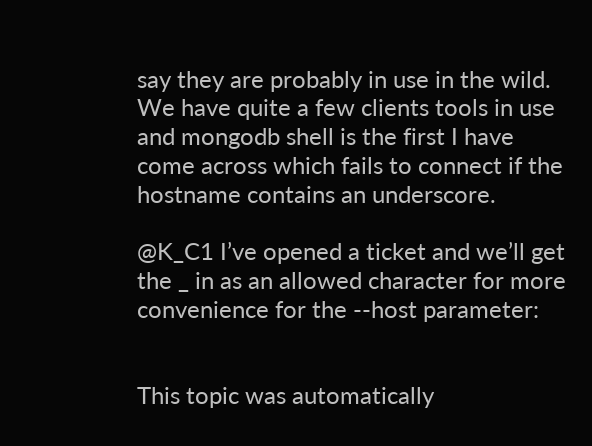say they are probably in use in the wild. We have quite a few clients tools in use and mongodb shell is the first I have come across which fails to connect if the hostname contains an underscore.

@K_C1 I’ve opened a ticket and we’ll get the _ in as an allowed character for more convenience for the --host parameter:


This topic was automatically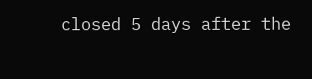closed 5 days after the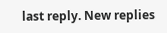last reply. New replies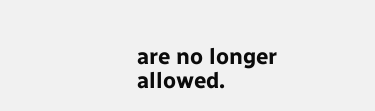are no longer allowed.